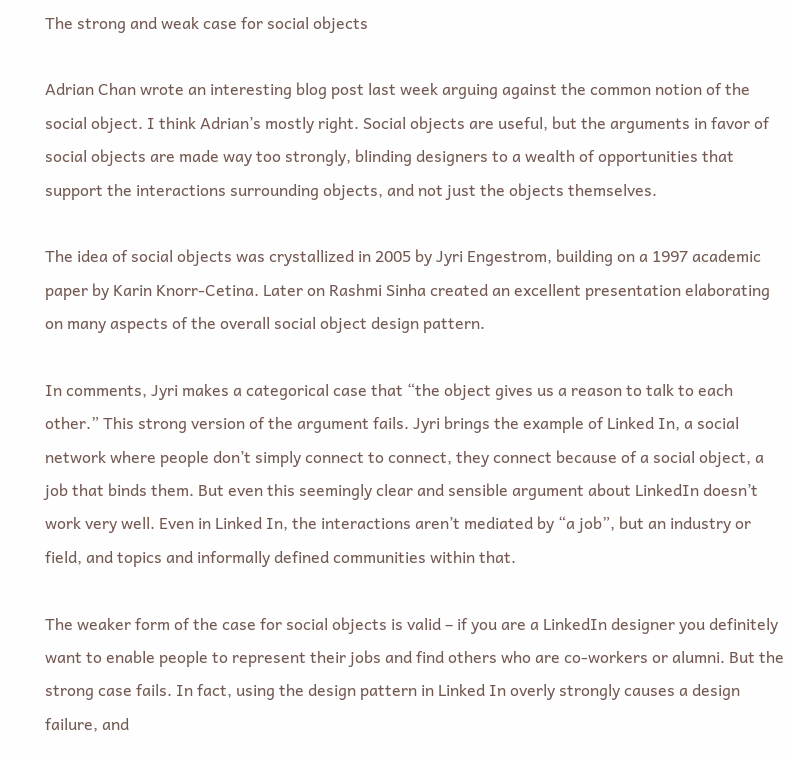The strong and weak case for social objects

Adrian Chan wrote an interesting blog post last week arguing against the common notion of the social object. I think Adrian’s mostly right. Social objects are useful, but the arguments in favor of social objects are made way too strongly, blinding designers to a wealth of opportunities that support the interactions surrounding objects, and not just the objects themselves.

The idea of social objects was crystallized in 2005 by Jyri Engestrom, building on a 1997 academic paper by Karin Knorr-Cetina. Later on Rashmi Sinha created an excellent presentation elaborating on many aspects of the overall social object design pattern.

In comments, Jyri makes a categorical case that “the object gives us a reason to talk to each other.” This strong version of the argument fails. Jyri brings the example of Linked In, a social network where people don’t simply connect to connect, they connect because of a social object, a job that binds them. But even this seemingly clear and sensible argument about LinkedIn doesn’t work very well. Even in Linked In, the interactions aren’t mediated by “a job”, but an industry or field, and topics and informally defined communities within that.

The weaker form of the case for social objects is valid – if you are a LinkedIn designer you definitely want to enable people to represent their jobs and find others who are co-workers or alumni. But the strong case fails. In fact, using the design pattern in Linked In overly strongly causes a design failure, and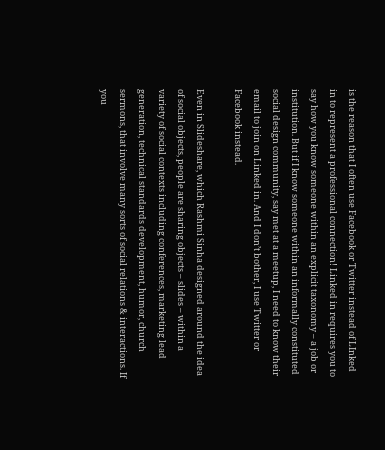is the reason that I often use Facebook or Twitter instead of LInked in to represent a professional connection! Linked in requires you to say how you know someone within an explicit taxonomy – a job or institution. But if I know someone within an informally constituted social design community, say met at a meetup, I need to know their email to join on Linked in. And I don’t bother, I use Twitter or Facebook instead.

Even in Slideshare, which Rashmi Sinha designed around the idea of social objects, people are sharing objects – slides – within a variety of social contexts including conferences, marketing lead generation, technical standards development, humor, church sermons, that involve many sorts of social relations & interactions. If you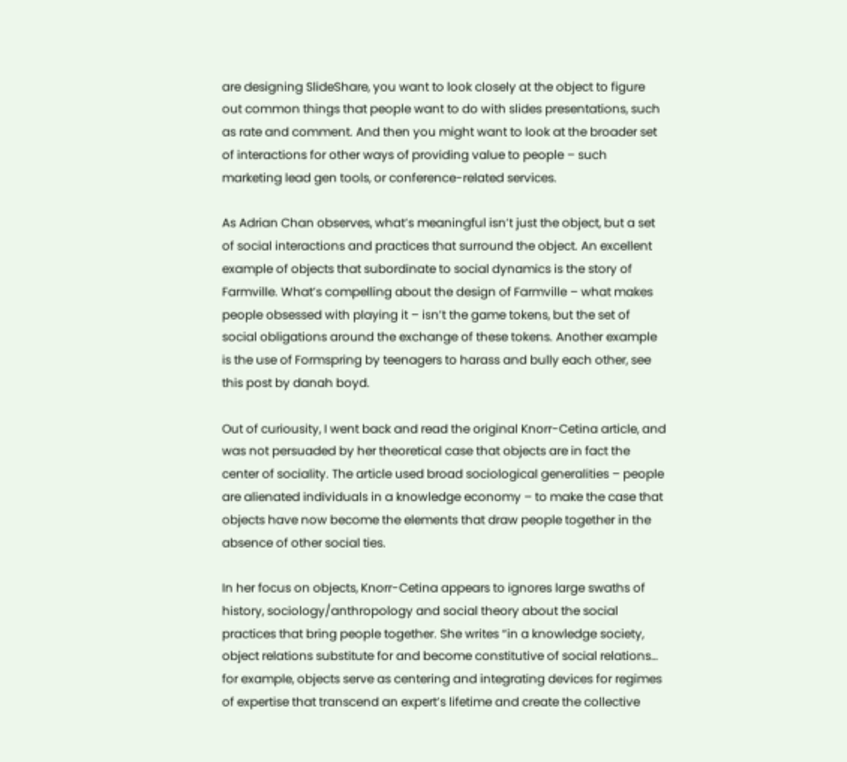are designing SlideShare, you want to look closely at the object to figure out common things that people want to do with slides presentations, such as rate and comment. And then you might want to look at the broader set of interactions for other ways of providing value to people – such marketing lead gen tools, or conference-related services.

As Adrian Chan observes, what’s meaningful isn’t just the object, but a set of social interactions and practices that surround the object. An excellent example of objects that subordinate to social dynamics is the story of Farmville. What’s compelling about the design of Farmville – what makes people obsessed with playing it – isn’t the game tokens, but the set of social obligations around the exchange of these tokens. Another example is the use of Formspring by teenagers to harass and bully each other, see this post by danah boyd.

Out of curiousity, I went back and read the original Knorr-Cetina article, and was not persuaded by her theoretical case that objects are in fact the center of sociality. The article used broad sociological generalities – people are alienated individuals in a knowledge economy – to make the case that objects have now become the elements that draw people together in the absence of other social ties.

In her focus on objects, Knorr-Cetina appears to ignores large swaths of history, sociology/anthropology and social theory about the social practices that bring people together. She writes “in a knowledge society, object relations substitute for and become constitutive of social relations… for example, objects serve as centering and integrating devices for regimes of expertise that transcend an expert’s lifetime and create the collective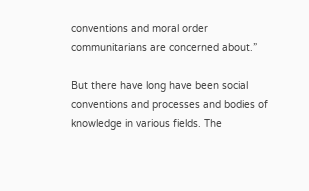conventions and moral order communitarians are concerned about.”

But there have long have been social conventions and processes and bodies of knowledge in various fields. The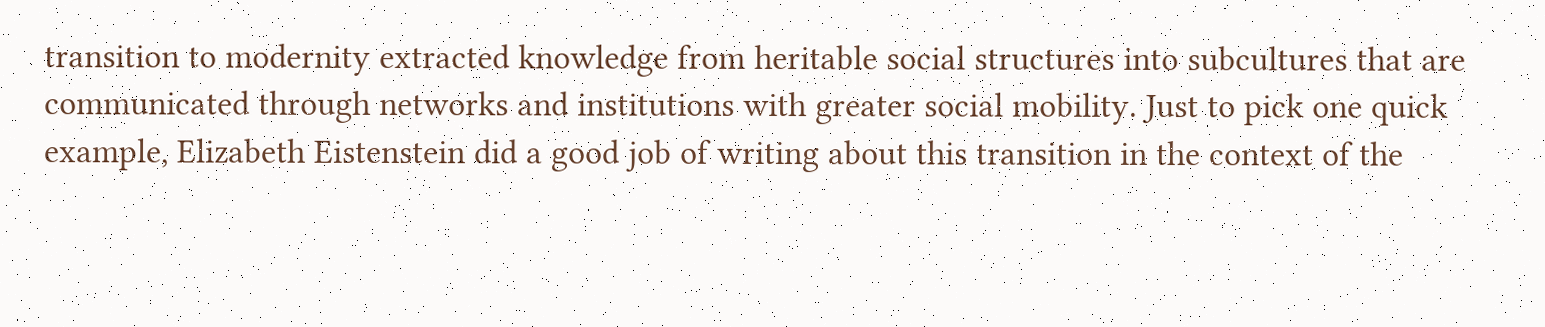transition to modernity extracted knowledge from heritable social structures into subcultures that are communicated through networks and institutions with greater social mobility. Just to pick one quick example, Elizabeth Eistenstein did a good job of writing about this transition in the context of the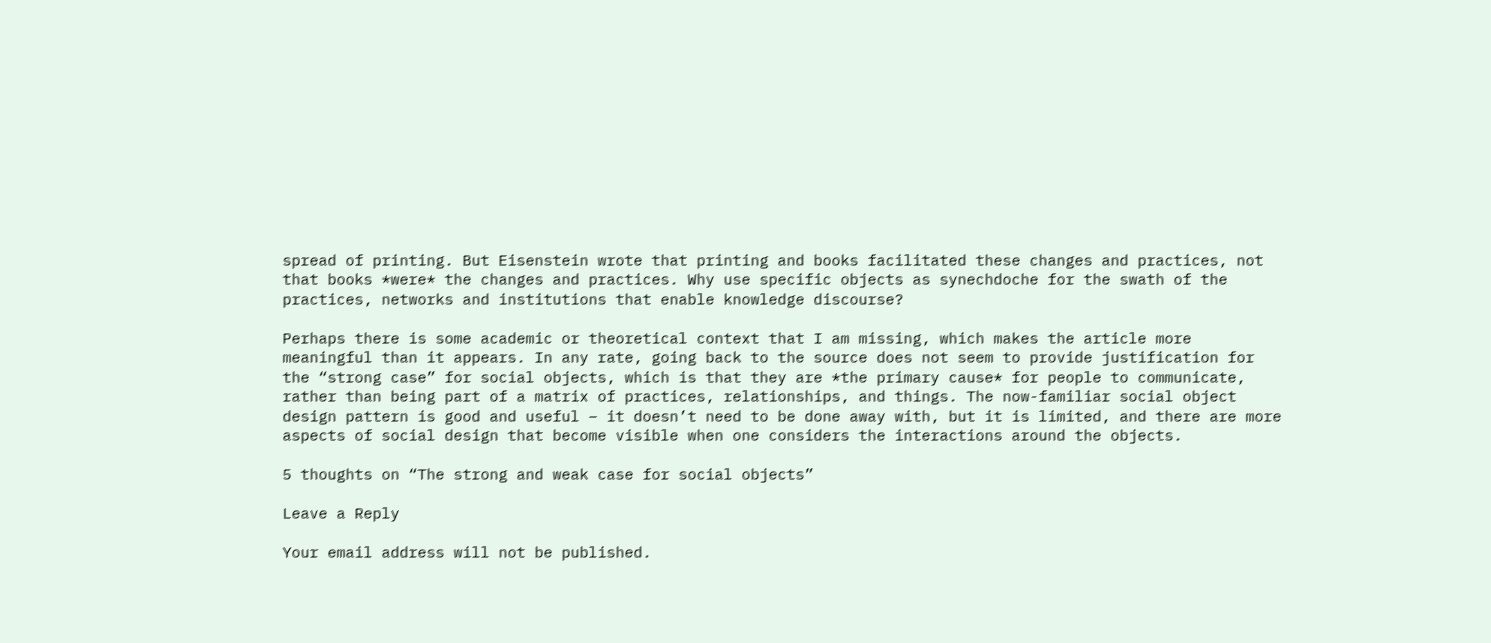spread of printing. But Eisenstein wrote that printing and books facilitated these changes and practices, not that books *were* the changes and practices. Why use specific objects as synechdoche for the swath of the practices, networks and institutions that enable knowledge discourse?

Perhaps there is some academic or theoretical context that I am missing, which makes the article more meaningful than it appears. In any rate, going back to the source does not seem to provide justification for the “strong case” for social objects, which is that they are *the primary cause* for people to communicate, rather than being part of a matrix of practices, relationships, and things. The now-familiar social object design pattern is good and useful – it doesn’t need to be done away with, but it is limited, and there are more aspects of social design that become visible when one considers the interactions around the objects.

5 thoughts on “The strong and weak case for social objects”

Leave a Reply

Your email address will not be published.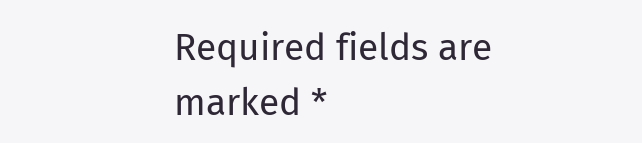Required fields are marked *